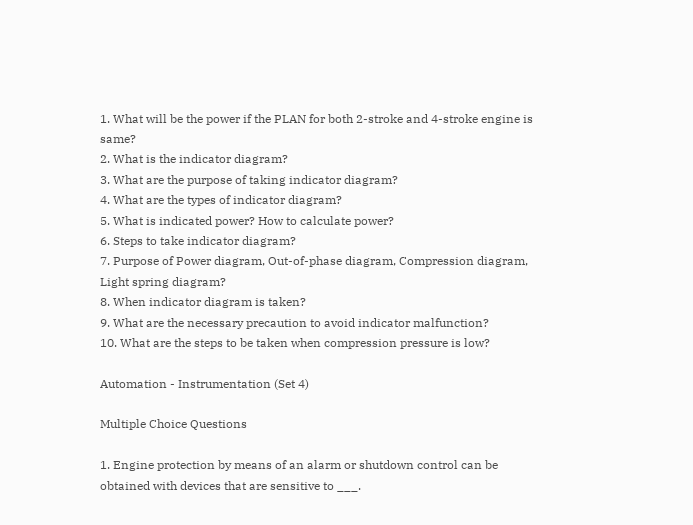1. What will be the power if the PLAN for both 2-stroke and 4-stroke engine is same?
2. What is the indicator diagram?
3. What are the purpose of taking indicator diagram?
4. What are the types of indicator diagram?
5. What is indicated power? How to calculate power?
6. Steps to take indicator diagram?
7. Purpose of Power diagram, Out-of-phase diagram, Compression diagram, Light spring diagram?
8. When indicator diagram is taken?
9. What are the necessary precaution to avoid indicator malfunction?
10. What are the steps to be taken when compression pressure is low?

Automation - Instrumentation (Set 4)

Multiple Choice Questions

1. Engine protection by means of an alarm or shutdown control can be obtained with devices that are sensitive to ___.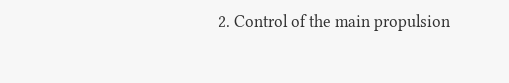2. Control of the main propulsion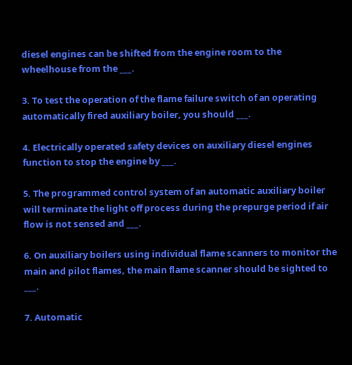diesel engines can be shifted from the engine room to the wheelhouse from the ___.

3. To test the operation of the flame failure switch of an operating automatically fired auxiliary boiler, you should ___.

4. Electrically operated safety devices on auxiliary diesel engines function to stop the engine by ___.

5. The programmed control system of an automatic auxiliary boiler will terminate the light off process during the prepurge period if air flow is not sensed and ___.

6. On auxiliary boilers using individual flame scanners to monitor the main and pilot flames, the main flame scanner should be sighted to ___.

7. Automatic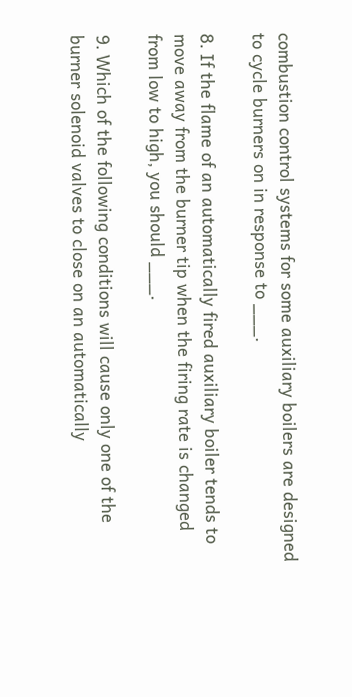combustion control systems for some auxiliary boilers are designed to cycle burners on in response to ___.

8. If the flame of an automatically fired auxiliary boiler tends to move away from the burner tip when the firing rate is changed from low to high, you should ___.

9. Which of the following conditions will cause only one of the burner solenoid valves to close on an automatically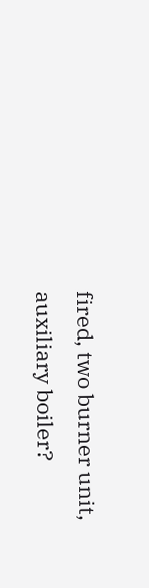fired, two burner unit, auxiliary boiler?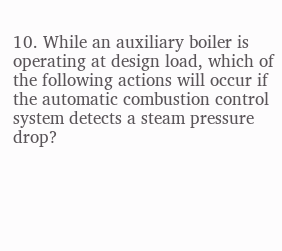10. While an auxiliary boiler is operating at design load, which of the following actions will occur if the automatic combustion control system detects a steam pressure drop?